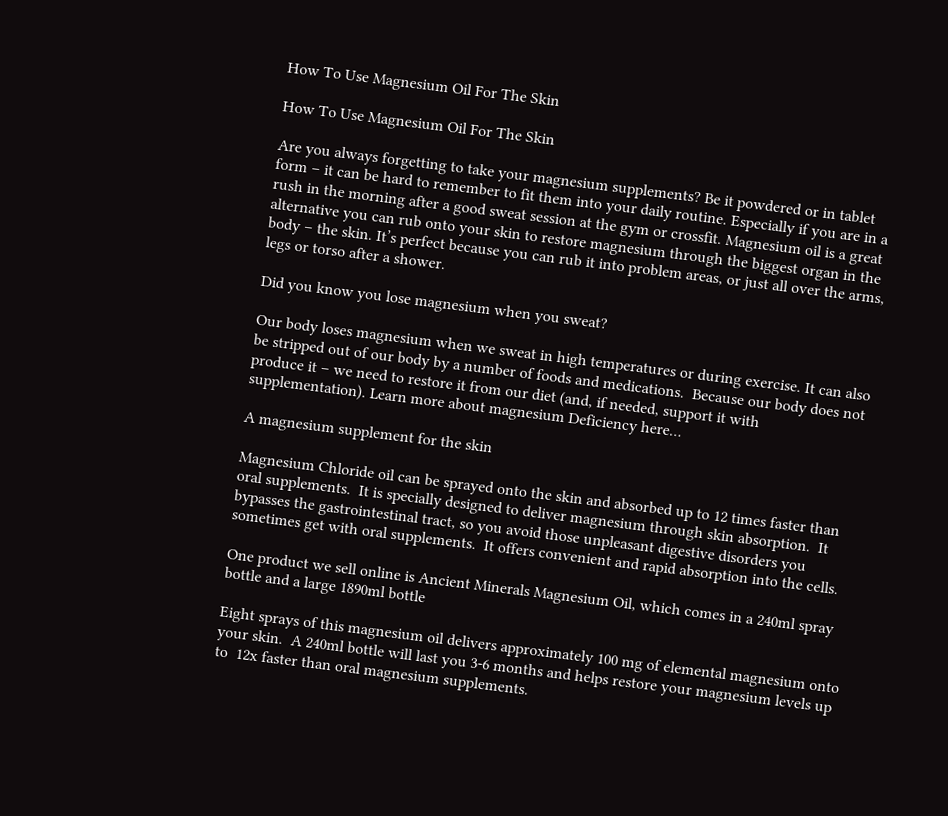How To Use Magnesium Oil For The Skin

How To Use Magnesium Oil For The Skin

Are you always forgetting to take your magnesium supplements? Be it powdered or in tablet form – it can be hard to remember to fit them into your daily routine. Especially if you are in a rush in the morning after a good sweat session at the gym or crossfit. Magnesium oil is a great alternative you can rub onto your skin to restore magnesium through the biggest organ in the body – the skin. It’s perfect because you can rub it into problem areas, or just all over the arms, legs or torso after a shower.

Did you know you lose magnesium when you sweat?

Our body loses magnesium when we sweat in high temperatures or during exercise. It can also be stripped out of our body by a number of foods and medications.  Because our body does not produce it – we need to restore it from our diet (and, if needed, support it with supplementation). Learn more about magnesium Deficiency here…

A magnesium supplement for the skin

Magnesium Chloride oil can be sprayed onto the skin and absorbed up to 12 times faster than oral supplements.  It is specially designed to deliver magnesium through skin absorption.  It bypasses the gastrointestinal tract, so you avoid those unpleasant digestive disorders you sometimes get with oral supplements.  It offers convenient and rapid absorption into the cells.

One product we sell online is Ancient Minerals Magnesium Oil, which comes in a 240ml spray bottle and a large 1890ml bottle

Eight sprays of this magnesium oil delivers approximately 100 mg of elemental magnesium onto your skin.  A 240ml bottle will last you 3-6 months and helps restore your magnesium levels up to  12x faster than oral magnesium supplements.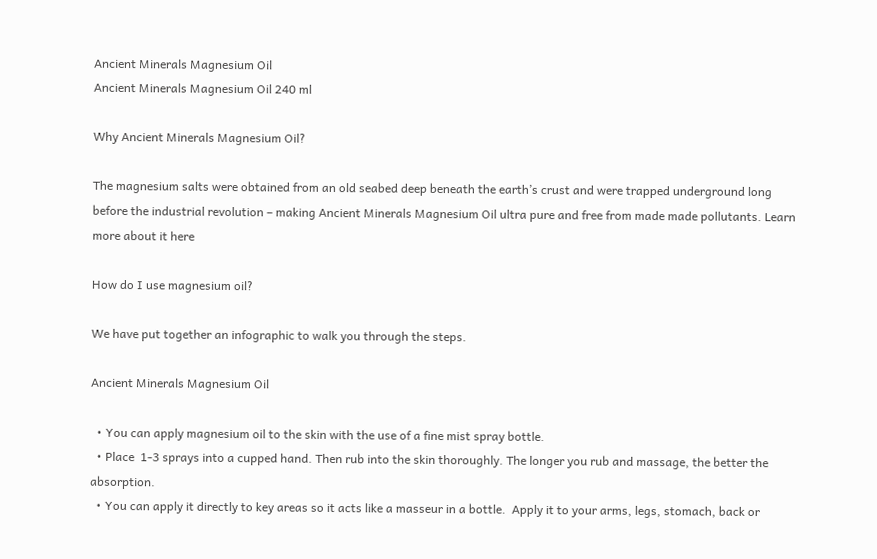Ancient Minerals Magnesium Oil
Ancient Minerals Magnesium Oil 240 ml

Why Ancient Minerals Magnesium Oil?

The magnesium salts were obtained from an old seabed deep beneath the earth’s crust and were trapped underground long before the industrial revolution – making Ancient Minerals Magnesium Oil ultra pure and free from made made pollutants. Learn more about it here

How do I use magnesium oil?

We have put together an infographic to walk you through the steps.

Ancient Minerals Magnesium Oil

  • You can apply magnesium oil to the skin with the use of a fine mist spray bottle.
  • Place  1-3 sprays into a cupped hand. Then rub into the skin thoroughly. The longer you rub and massage, the better the absorption.
  • You can apply it directly to key areas so it acts like a masseur in a bottle.  Apply it to your arms, legs, stomach, back or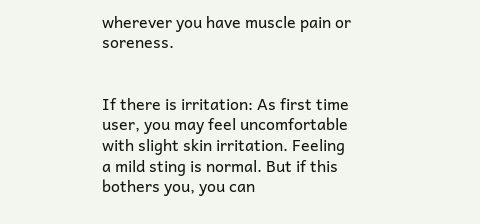wherever you have muscle pain or soreness.


If there is irritation: As first time user, you may feel uncomfortable with slight skin irritation. Feeling a mild sting is normal. But if this bothers you, you can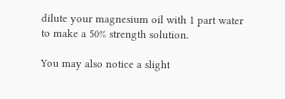dilute your magnesium oil with 1 part water to make a 50% strength solution.

You may also notice a slight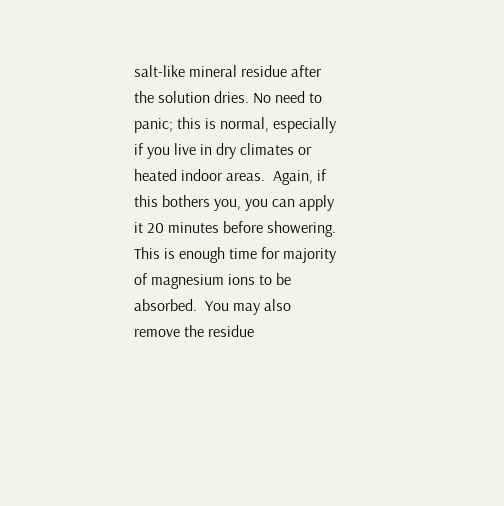salt-like mineral residue after the solution dries. No need to panic; this is normal, especially if you live in dry climates or heated indoor areas.  Again, if this bothers you, you can apply it 20 minutes before showering. This is enough time for majority of magnesium ions to be absorbed.  You may also remove the residue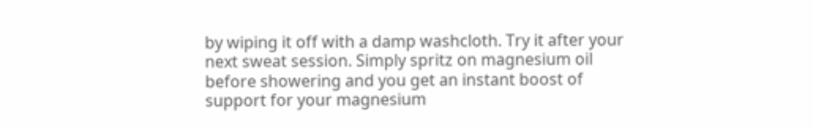by wiping it off with a damp washcloth. Try it after your next sweat session. Simply spritz on magnesium oil before showering and you get an instant boost of support for your magnesium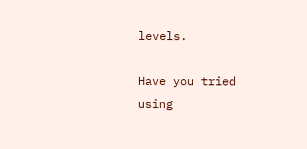levels.

Have you tried using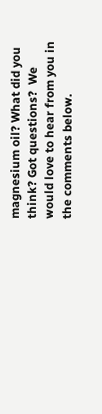magnesium oil? What did you think? Got questions?  We would love to hear from you in the comments below.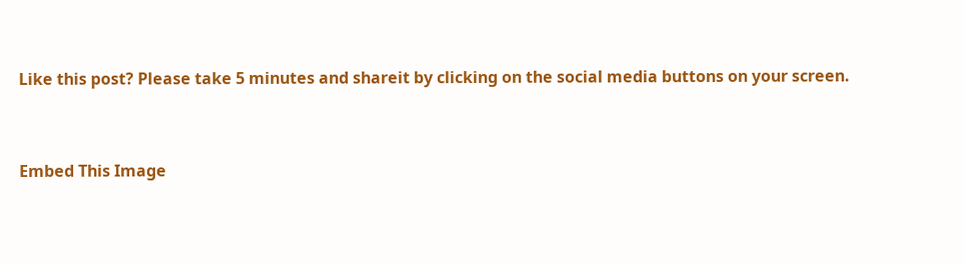Like this post? Please take 5 minutes and shareit by clicking on the social media buttons on your screen.


Embed This Image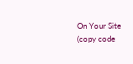On Your Site (copy code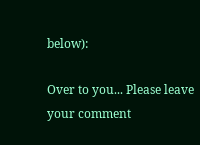below):

Over to you... Please leave your comment